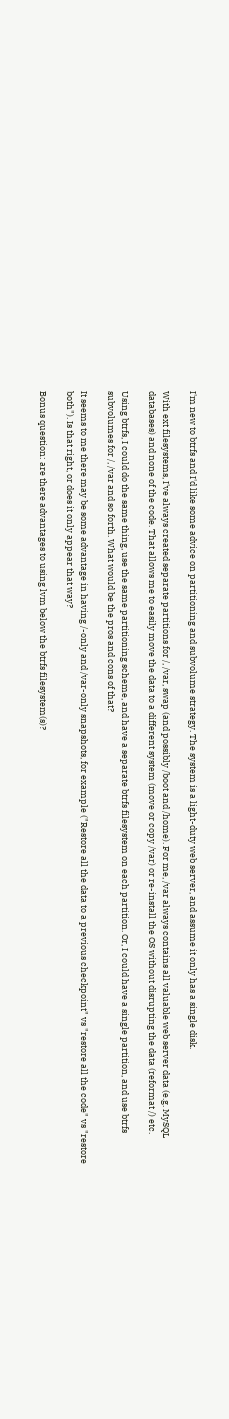I'm new to btrfs and I'd like some advice on partitioning and subvolume strategy. The system is a light-duty web server, and assume it only has a single disk.

With ext filesystems, I've always created separate partitions for /, /var, swap (and possibly /boot and /home). For me, /var always contains all valuable web server data (e.g. MySQL databases) and none of the code. That allows me to easily move the data to a different system (move or copy /var) or re-install the OS without disrupting the data (reformat /) etc.

Using btrfs, I could do the same thing, use the same partitioning scheme, and have a separate btrfs filesystem on each partition. Or, I could have a single partition, and use btrfs subvolumes for /, /var and so forth. What would be the pros and cons of that?

It seems to me there may be some advantage in having /-only and /var-only snapshots, for example ("Restore all the data to a previous checkpoint" vs "restore all the code" vs "restore both"). Is that right, or does it only appear that way?

Bonus question: are there advantages to using lvm below the btrfs filesystem(s)?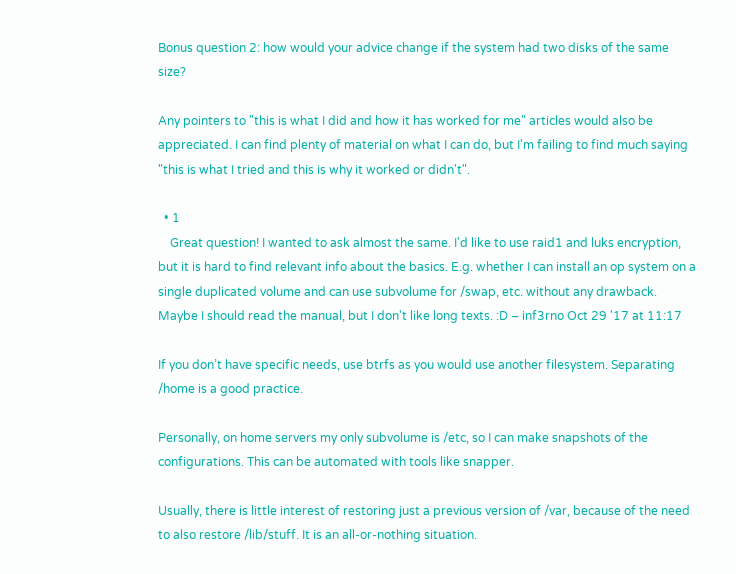Bonus question 2: how would your advice change if the system had two disks of the same size?

Any pointers to "this is what I did and how it has worked for me" articles would also be appreciated. I can find plenty of material on what I can do, but I'm failing to find much saying "this is what I tried and this is why it worked or didn't".

  • 1
    Great question! I wanted to ask almost the same. I'd like to use raid1 and luks encryption, but it is hard to find relevant info about the basics. E.g. whether I can install an op system on a single duplicated volume and can use subvolume for /swap, etc. without any drawback. Maybe I should read the manual, but I don't like long texts. :D – inf3rno Oct 29 '17 at 11:17

If you don’t have specific needs, use btrfs as you would use another filesystem. Separating /home is a good practice.

Personally, on home servers my only subvolume is /etc, so I can make snapshots of the configurations. This can be automated with tools like snapper.

Usually, there is little interest of restoring just a previous version of /var, because of the need to also restore /lib/stuff. It is an all-or-nothing situation.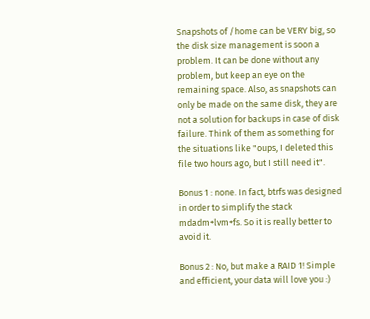Snapshots of /home can be VERY big, so the disk size management is soon a problem. It can be done without any problem, but keep an eye on the remaining space. Also, as snapshots can only be made on the same disk, they are not a solution for backups in case of disk failure. Think of them as something for the situations like "oups, I deleted this file two hours ago, but I still need it".

Bonus 1 : none. In fact, btrfs was designed in order to simplify the stack mdadm+lvm+fs. So it is really better to avoid it.

Bonus 2 : No, but make a RAID 1! Simple and efficient, your data will love you :)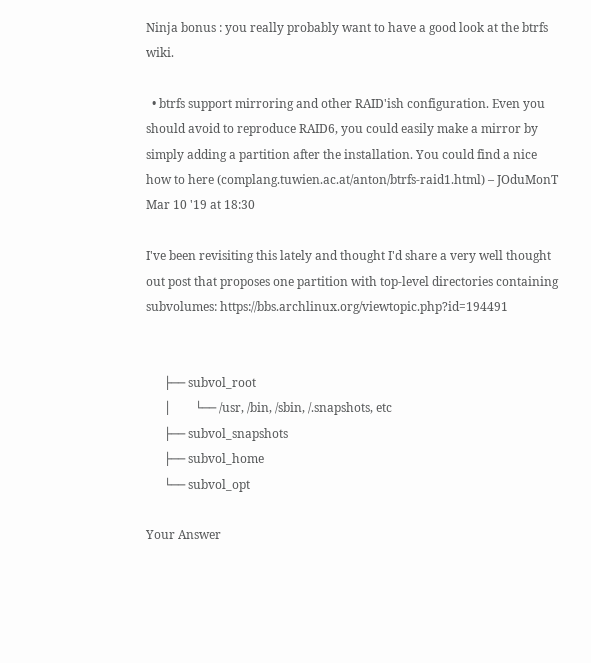Ninja bonus : you really probably want to have a good look at the btrfs wiki.

  • btrfs support mirroring and other RAID'ish configuration. Even you should avoid to reproduce RAID6, you could easily make a mirror by simply adding a partition after the installation. You could find a nice how to here (complang.tuwien.ac.at/anton/btrfs-raid1.html) – JOduMonT Mar 10 '19 at 18:30

I've been revisiting this lately and thought I'd share a very well thought out post that proposes one partition with top-level directories containing subvolumes: https://bbs.archlinux.org/viewtopic.php?id=194491


      ├── subvol_root
      │        └── /usr, /bin, /sbin, /.snapshots, etc
      ├── subvol_snapshots
      ├── subvol_home
      └── subvol_opt

Your Answer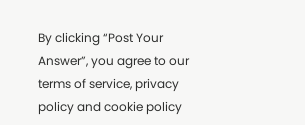By clicking “Post Your Answer”, you agree to our terms of service, privacy policy and cookie policy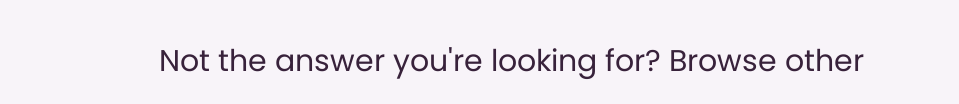Not the answer you're looking for? Browse other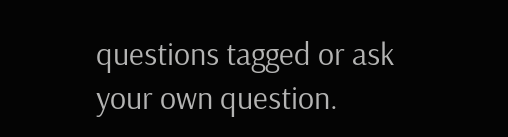questions tagged or ask your own question.